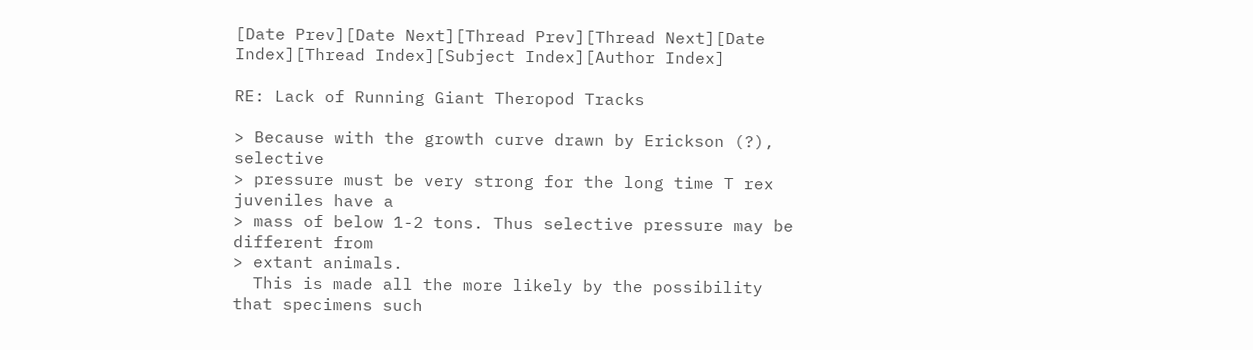[Date Prev][Date Next][Thread Prev][Thread Next][Date Index][Thread Index][Subject Index][Author Index]

RE: Lack of Running Giant Theropod Tracks

> Because with the growth curve drawn by Erickson (?), selective
> pressure must be very strong for the long time T rex juveniles have a
> mass of below 1-2 tons. Thus selective pressure may be different from
> extant animals.
  This is made all the more likely by the possibility that specimens such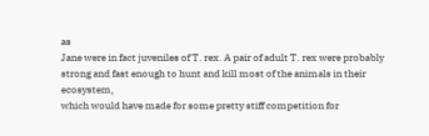as
Jane were in fact juveniles of T. rex. A pair of adult T. rex were probably
strong and fast enough to hunt and kill most of the animals in their ecosystem,
which would have made for some pretty stiff competition for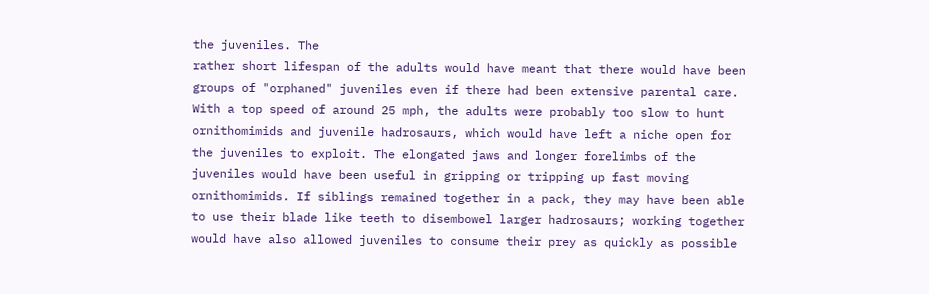the juveniles. The
rather short lifespan of the adults would have meant that there would have been
groups of "orphaned" juveniles even if there had been extensive parental care.
With a top speed of around 25 mph, the adults were probably too slow to hunt
ornithomimids and juvenile hadrosaurs, which would have left a niche open for
the juveniles to exploit. The elongated jaws and longer forelimbs of the
juveniles would have been useful in gripping or tripping up fast moving
ornithomimids. If siblings remained together in a pack, they may have been able
to use their blade like teeth to disembowel larger hadrosaurs; working together
would have also allowed juveniles to consume their prey as quickly as possible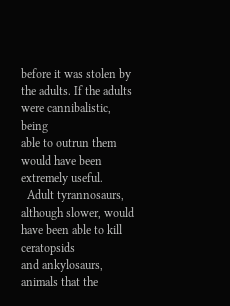before it was stolen by the adults. If the adults were cannibalistic, being
able to outrun them would have been extremely useful.
  Adult tyrannosaurs, although slower, would have been able to kill ceratopsids
and ankylosaurs, animals that the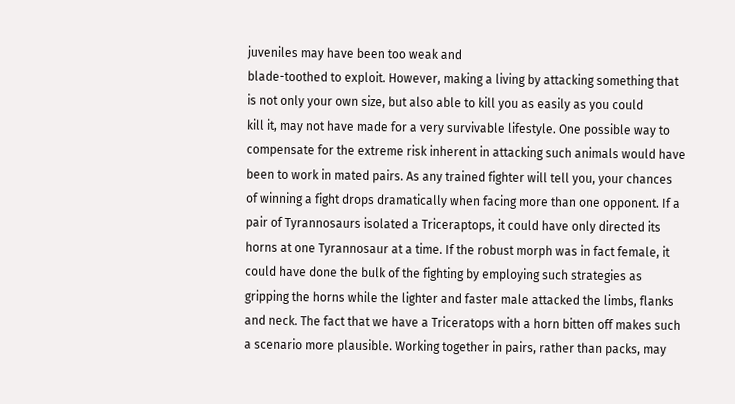juveniles may have been too weak and
blade-toothed to exploit. However, making a living by attacking something that
is not only your own size, but also able to kill you as easily as you could
kill it, may not have made for a very survivable lifestyle. One possible way to
compensate for the extreme risk inherent in attacking such animals would have
been to work in mated pairs. As any trained fighter will tell you, your chances
of winning a fight drops dramatically when facing more than one opponent. If a
pair of Tyrannosaurs isolated a Triceraptops, it could have only directed its
horns at one Tyrannosaur at a time. If the robust morph was in fact female, it
could have done the bulk of the fighting by employing such strategies as
gripping the horns while the lighter and faster male attacked the limbs, flanks
and neck. The fact that we have a Triceratops with a horn bitten off makes such
a scenario more plausible. Working together in pairs, rather than packs, may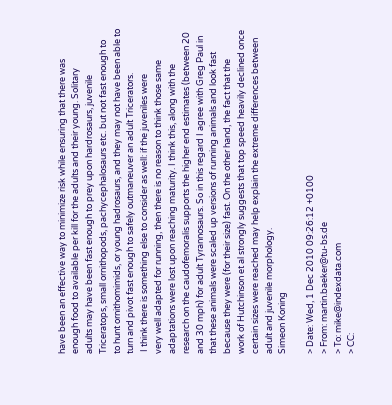have been an effective way to minimize risk while ensuring that there was
enough food to available per kill for the adults and their young. Solitary
adults may have been fast enough to prey upon hardrosaurs, juvenile
Triceratops, small ornithopods, pachycephalosaurs etc. but not fast enough to
to hunt ornithomimids, or young hadrosaurs, and they may not have been able to
turn and pivot fast enough to safely outmaneuver an adult Tricerators.
 I think there is something else to consider as well: if the juveniles were
very well adapted for running, then there is no reason to think those same
adaptations were lost upon reaching maturity. I think this, along with the
research on the caudofemoralis supports the higher end estimates (between 20
and 30 mph) for adult Tyrannosaurs. So in this regard I agree with Greg Paul in
that these animals were scaled up versions of running animals and look fast
because they were (for their size) fast. On the other hand, the fact that the
work of Hutchinson et al strongly suggests that top speed heavily declined once
certain sizes were reached may help explain the extreme differences between
adult and juvenile morphology.
Simeon Koning

> Date: Wed, 1 Dec 2010 09:26:12 +0100
> From: martin.baeker@tu-bs.de
> To: mike@indexdata.com
> CC: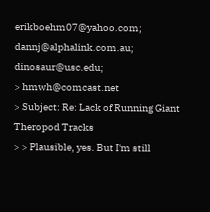erikboehm07@yahoo.com; dannj@alphalink.com.au; dinosaur@usc.edu;
> hmwh@comcast.net
> Subject: Re: Lack of Running Giant Theropod Tracks
> > Plausible, yes. But I'm still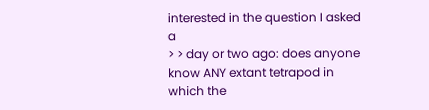interested in the question I asked a
> > day or two ago: does anyone know ANY extant tetrapod in which the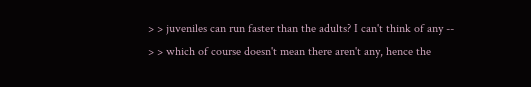> > juveniles can run faster than the adults? I can't think of any --
> > which of course doesn't mean there aren't any, hence the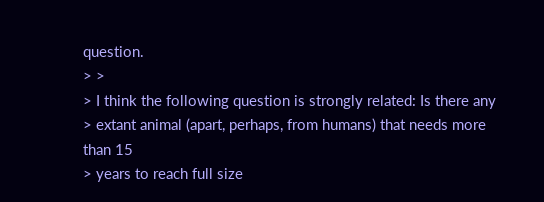question.
> >
> I think the following question is strongly related: Is there any
> extant animal (apart, perhaps, from humans) that needs more than 15
> years to reach full size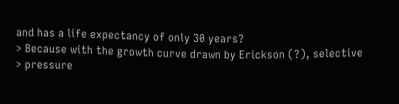and has a life expectancy of only 30 years?
> Because with the growth curve drawn by Erickson (?), selective
> pressure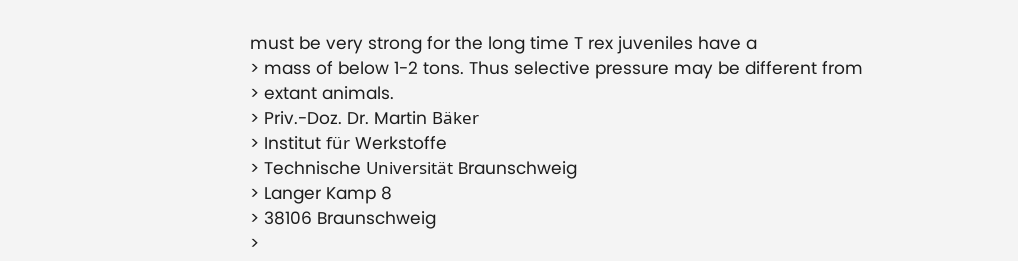must be very strong for the long time T rex juveniles have a
> mass of below 1-2 tons. Thus selective pressure may be different from
> extant animals.
> Priv.-Doz. Dr. Martin Bäker
> Institut für Werkstoffe
> Technische Universität Braunschweig
> Langer Kamp 8
> 38106 Braunschweig
>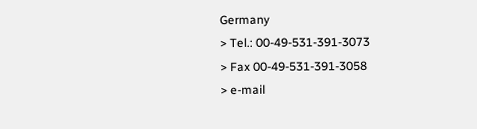Germany
> Tel.: 00-49-531-391-3073
> Fax 00-49-531-391-3058
> e-mail